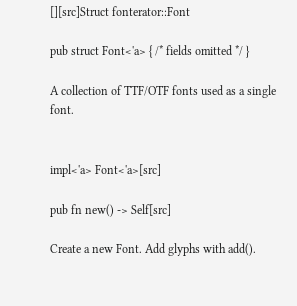[][src]Struct fonterator::Font

pub struct Font<'a> { /* fields omitted */ }

A collection of TTF/OTF fonts used as a single font.


impl<'a> Font<'a>[src]

pub fn new() -> Self[src]

Create a new Font. Add glyphs with add().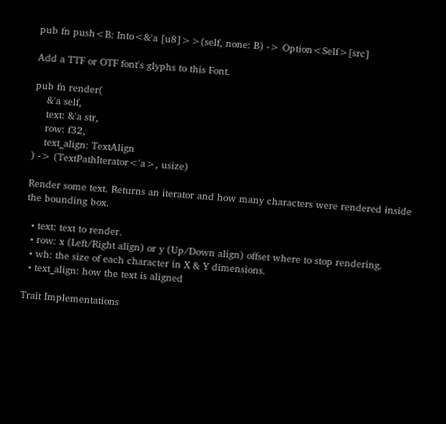pub fn push<B: Into<&'a [u8]>>(self, none: B) -> Option<Self>[src]

Add a TTF or OTF font's glyphs to this Font.

pub fn render(
    &'a self,
    text: &'a str,
    row: f32,
    text_align: TextAlign
) -> (TextPathIterator<'a>, usize)

Render some text. Returns an iterator and how many characters were rendered inside the bounding box.

  • text: text to render.
  • row: x (Left/Right align) or y (Up/Down align) offset where to stop rendering.
  • wh: the size of each character in X & Y dimensions.
  • text_align: how the text is aligned

Trait Implementations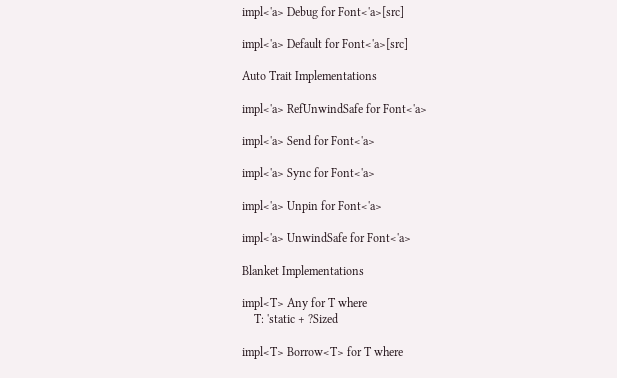impl<'a> Debug for Font<'a>[src]

impl<'a> Default for Font<'a>[src]

Auto Trait Implementations

impl<'a> RefUnwindSafe for Font<'a>

impl<'a> Send for Font<'a>

impl<'a> Sync for Font<'a>

impl<'a> Unpin for Font<'a>

impl<'a> UnwindSafe for Font<'a>

Blanket Implementations

impl<T> Any for T where
    T: 'static + ?Sized

impl<T> Borrow<T> for T where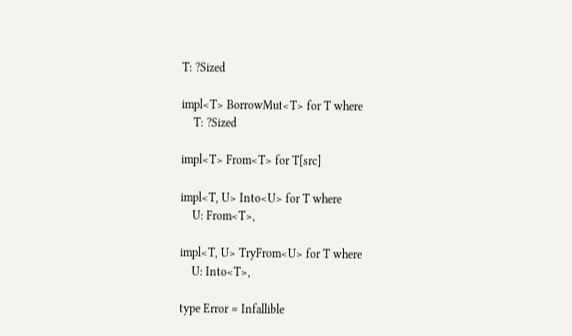T: ?Sized

impl<T> BorrowMut<T> for T where
    T: ?Sized

impl<T> From<T> for T[src]

impl<T, U> Into<U> for T where
    U: From<T>,

impl<T, U> TryFrom<U> for T where
    U: Into<T>,

type Error = Infallible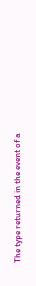The type returned in the event of a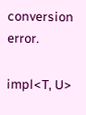conversion error.

impl<T, U>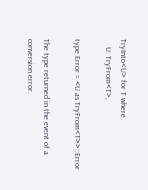TryInto<U> for T where
    U: TryFrom<T>,

type Error = <U as TryFrom<T>>::Error

The type returned in the event of a conversion error.